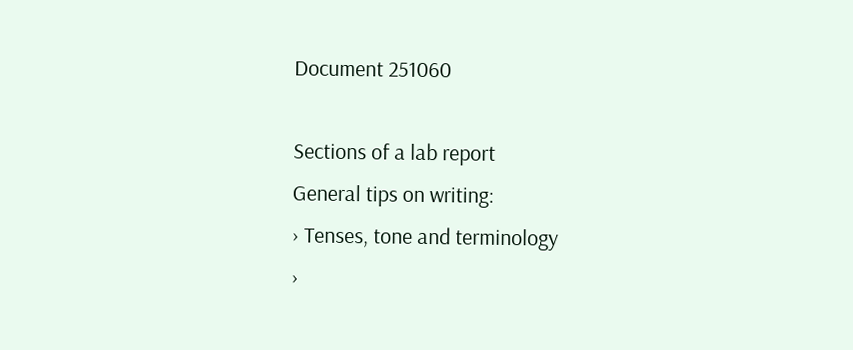Document 251060

Sections of a lab report
General tips on writing:
› Tenses, tone and terminology
›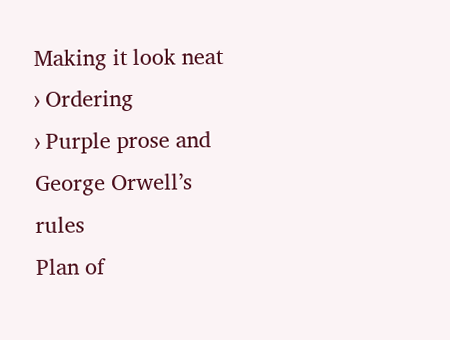Making it look neat
› Ordering
› Purple prose and George Orwell’s rules
Plan of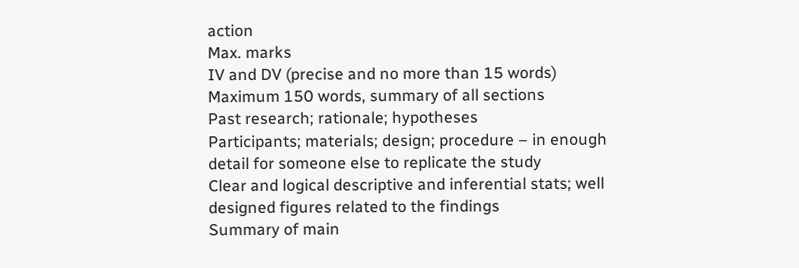action
Max. marks
IV and DV (precise and no more than 15 words)
Maximum 150 words, summary of all sections
Past research; rationale; hypotheses
Participants; materials; design; procedure – in enough
detail for someone else to replicate the study
Clear and logical descriptive and inferential stats; well
designed figures related to the findings
Summary of main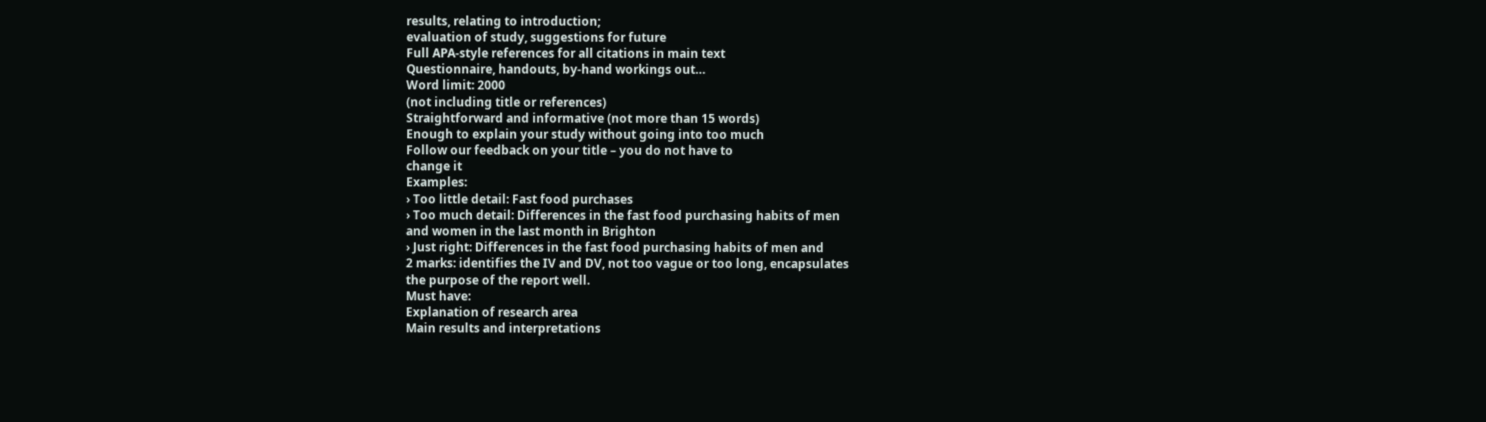results, relating to introduction;
evaluation of study, suggestions for future
Full APA-style references for all citations in main text
Questionnaire, handouts, by-hand workings out…
Word limit: 2000
(not including title or references)
Straightforward and informative (not more than 15 words)
Enough to explain your study without going into too much
Follow our feedback on your title – you do not have to
change it
Examples:
› Too little detail: Fast food purchases
› Too much detail: Differences in the fast food purchasing habits of men
and women in the last month in Brighton
› Just right: Differences in the fast food purchasing habits of men and
2 marks: identifies the IV and DV, not too vague or too long, encapsulates
the purpose of the report well.
Must have:
Explanation of research area
Main results and interpretations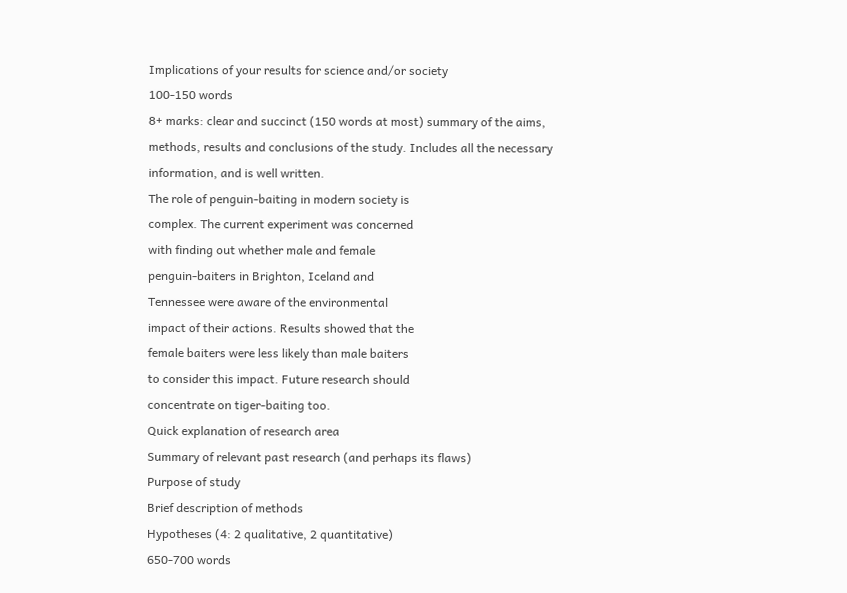Implications of your results for science and/or society
100-150 words
8+ marks: clear and succinct (150 words at most) summary of the aims,
methods, results and conclusions of the study. Includes all the necessary
information, and is well written.
The role of penguin-baiting in modern society is
complex. The current experiment was concerned
with finding out whether male and female
penguin-baiters in Brighton, Iceland and
Tennessee were aware of the environmental
impact of their actions. Results showed that the
female baiters were less likely than male baiters
to consider this impact. Future research should
concentrate on tiger-baiting too.
Quick explanation of research area
Summary of relevant past research (and perhaps its flaws)
Purpose of study
Brief description of methods
Hypotheses (4: 2 qualitative, 2 quantitative)
650-700 words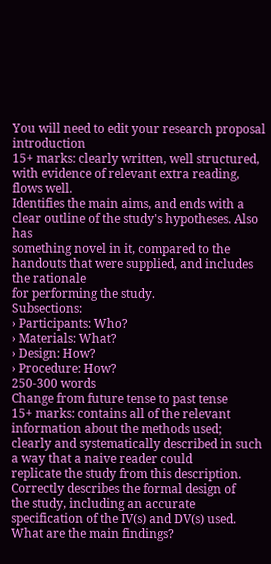You will need to edit your research proposal introduction
15+ marks: clearly written, well structured, with evidence of relevant extra reading, flows well.
Identifies the main aims, and ends with a clear outline of the study's hypotheses. Also has
something novel in it, compared to the handouts that were supplied, and includes the rationale
for performing the study.
Subsections:
› Participants: Who?
› Materials: What?
› Design: How?
› Procedure: How?
250-300 words
Change from future tense to past tense
15+ marks: contains all of the relevant information about the methods used;
clearly and systematically described in such a way that a naive reader could
replicate the study from this description. Correctly describes the formal design of
the study, including an accurate specification of the IV(s) and DV(s) used.
What are the main findings?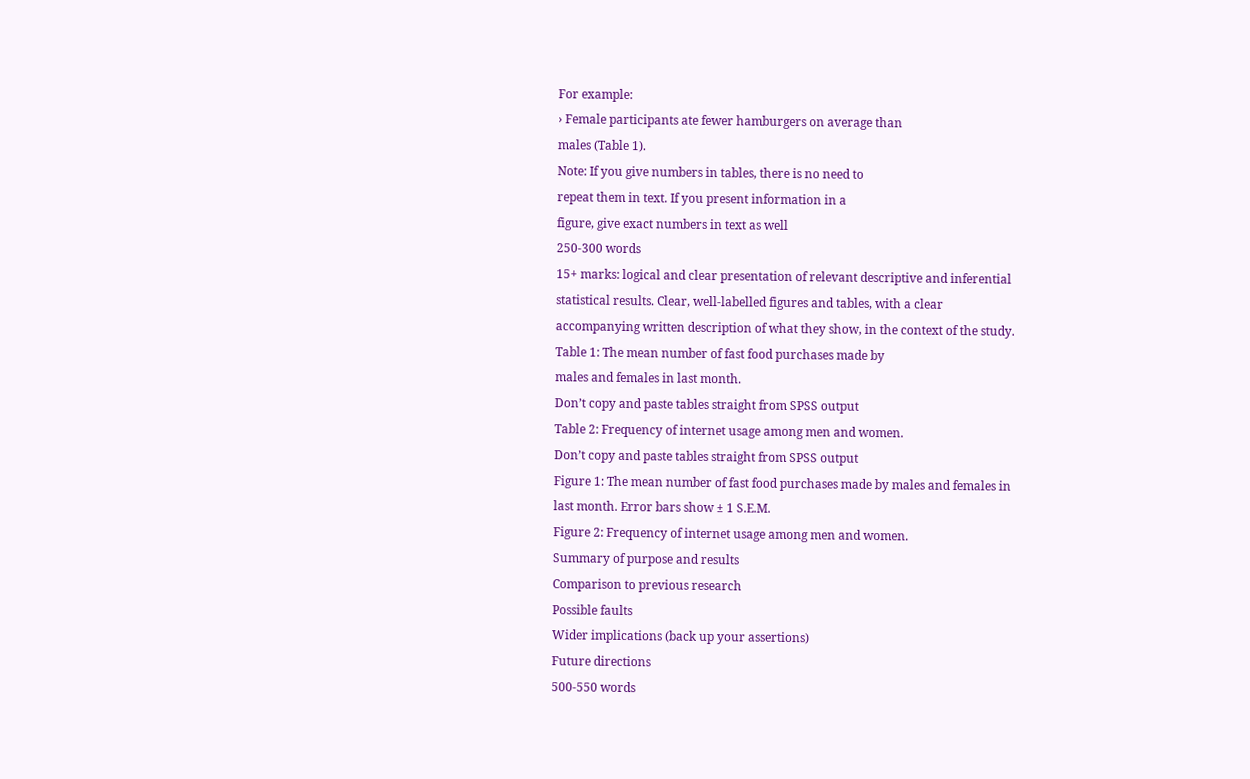For example:
› Female participants ate fewer hamburgers on average than
males (Table 1).
Note: If you give numbers in tables, there is no need to
repeat them in text. If you present information in a
figure, give exact numbers in text as well
250-300 words
15+ marks: logical and clear presentation of relevant descriptive and inferential
statistical results. Clear, well-labelled figures and tables, with a clear
accompanying written description of what they show, in the context of the study.
Table 1: The mean number of fast food purchases made by
males and females in last month.
Don’t copy and paste tables straight from SPSS output
Table 2: Frequency of internet usage among men and women.
Don’t copy and paste tables straight from SPSS output
Figure 1: The mean number of fast food purchases made by males and females in
last month. Error bars show ± 1 S.E.M.
Figure 2: Frequency of internet usage among men and women.
Summary of purpose and results
Comparison to previous research
Possible faults
Wider implications (back up your assertions)
Future directions
500-550 words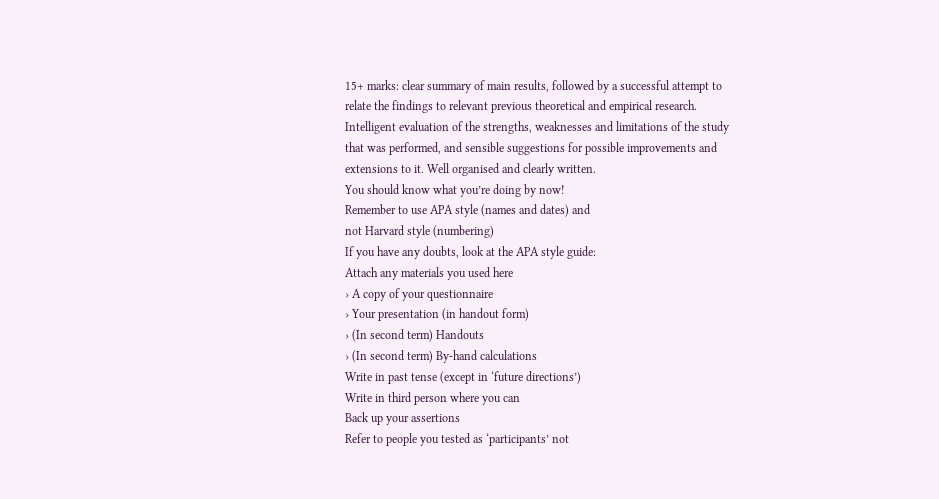15+ marks: clear summary of main results, followed by a successful attempt to
relate the findings to relevant previous theoretical and empirical research.
Intelligent evaluation of the strengths, weaknesses and limitations of the study
that was performed, and sensible suggestions for possible improvements and
extensions to it. Well organised and clearly written.
You should know what you’re doing by now!
Remember to use APA style (names and dates) and
not Harvard style (numbering)
If you have any doubts, look at the APA style guide:
Attach any materials you used here
› A copy of your questionnaire
› Your presentation (in handout form)
› (In second term) Handouts
› (In second term) By-hand calculations
Write in past tense (except in ‘future directions’)
Write in third person where you can
Back up your assertions
Refer to people you tested as ‘participants’ not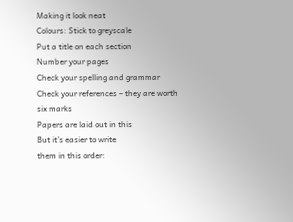Making it look neat
Colours: Stick to greyscale
Put a title on each section
Number your pages
Check your spelling and grammar
Check your references – they are worth six marks
Papers are laid out in this
But it’s easier to write
them in this order: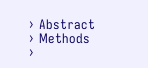› Abstract
› Methods
›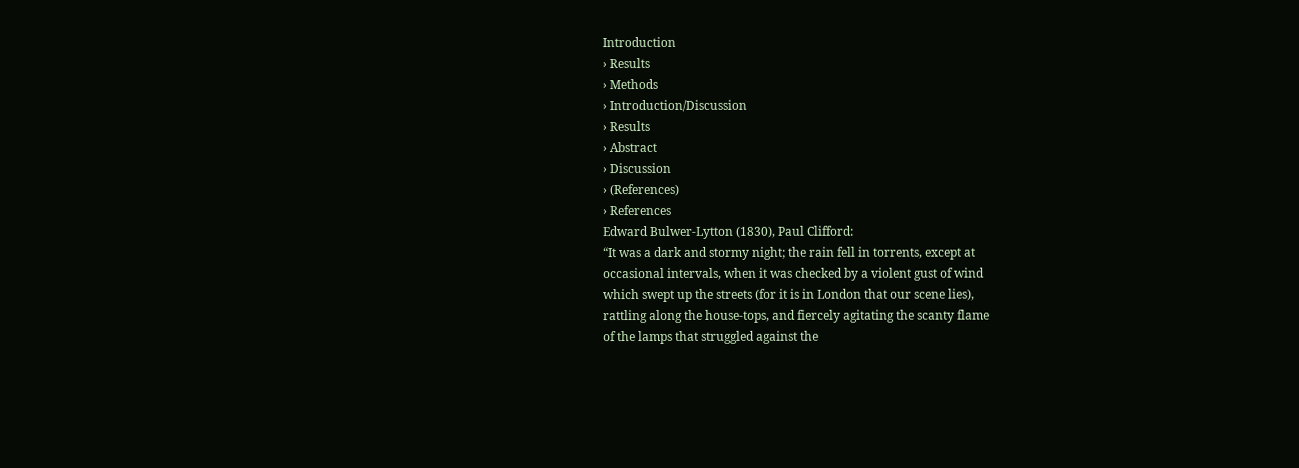Introduction
› Results
› Methods
› Introduction/Discussion
› Results
› Abstract
› Discussion
› (References)
› References
Edward Bulwer-Lytton (1830), Paul Clifford:
“It was a dark and stormy night; the rain fell in torrents, except at
occasional intervals, when it was checked by a violent gust of wind
which swept up the streets (for it is in London that our scene lies),
rattling along the house-tops, and fiercely agitating the scanty flame
of the lamps that struggled against the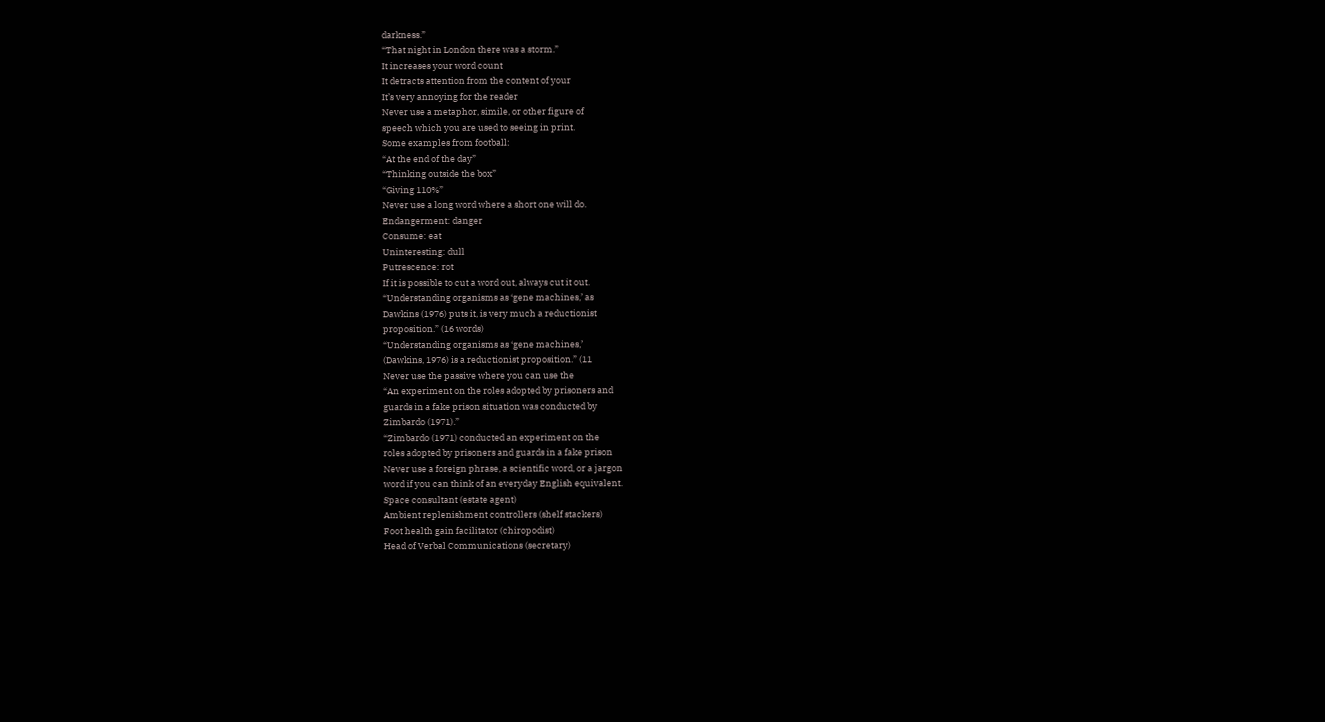darkness.”
“That night in London there was a storm.”
It increases your word count
It detracts attention from the content of your
It’s very annoying for the reader
Never use a metaphor, simile, or other figure of
speech which you are used to seeing in print.
Some examples from football:
“At the end of the day”
“Thinking outside the box”
“Giving 110%”
Never use a long word where a short one will do.
Endangerment: danger
Consume: eat
Uninteresting: dull
Putrescence: rot
If it is possible to cut a word out, always cut it out.
“Understanding organisms as ‘gene machines,’ as
Dawkins (1976) puts it, is very much a reductionist
proposition.” (16 words)
“Understanding organisms as ‘gene machines,’
(Dawkins, 1976) is a reductionist proposition.” (11
Never use the passive where you can use the
“An experiment on the roles adopted by prisoners and
guards in a fake prison situation was conducted by
Zimbardo (1971).”
“Zimbardo (1971) conducted an experiment on the
roles adopted by prisoners and guards in a fake prison
Never use a foreign phrase, a scientific word, or a jargon
word if you can think of an everyday English equivalent.
Space consultant (estate agent)
Ambient replenishment controllers (shelf stackers)
Foot health gain facilitator (chiropodist)
Head of Verbal Communications (secretary)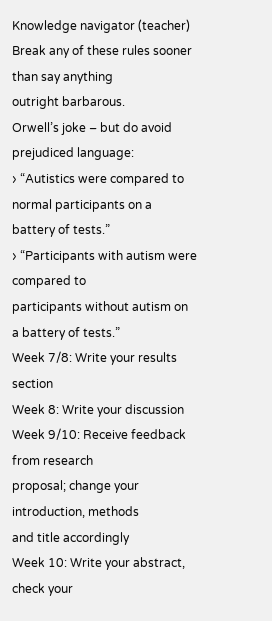Knowledge navigator (teacher)
Break any of these rules sooner than say anything
outright barbarous.
Orwell’s joke – but do avoid prejudiced language:
› “Autistics were compared to normal participants on a
battery of tests.”
› “Participants with autism were compared to
participants without autism on a battery of tests.”
Week 7/8: Write your results section
Week 8: Write your discussion
Week 9/10: Receive feedback from research
proposal; change your introduction, methods
and title accordingly
Week 10: Write your abstract, check your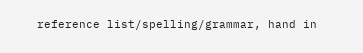reference list/spelling/grammar, hand in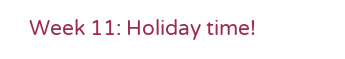Week 11: Holiday time!